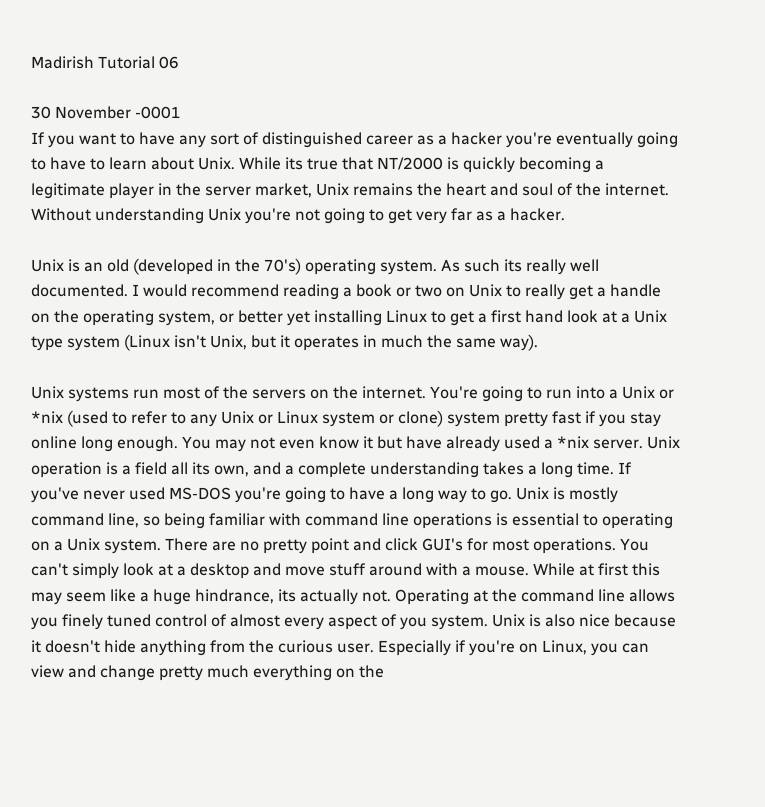Madirish Tutorial 06

30 November -0001
If you want to have any sort of distinguished career as a hacker you're eventually going to have to learn about Unix. While its true that NT/2000 is quickly becoming a legitimate player in the server market, Unix remains the heart and soul of the internet. Without understanding Unix you're not going to get very far as a hacker.

Unix is an old (developed in the 70's) operating system. As such its really well documented. I would recommend reading a book or two on Unix to really get a handle on the operating system, or better yet installing Linux to get a first hand look at a Unix type system (Linux isn't Unix, but it operates in much the same way).

Unix systems run most of the servers on the internet. You're going to run into a Unix or *nix (used to refer to any Unix or Linux system or clone) system pretty fast if you stay online long enough. You may not even know it but have already used a *nix server. Unix operation is a field all its own, and a complete understanding takes a long time. If you've never used MS-DOS you're going to have a long way to go. Unix is mostly command line, so being familiar with command line operations is essential to operating on a Unix system. There are no pretty point and click GUI's for most operations. You can't simply look at a desktop and move stuff around with a mouse. While at first this may seem like a huge hindrance, its actually not. Operating at the command line allows you finely tuned control of almost every aspect of you system. Unix is also nice because it doesn't hide anything from the curious user. Especially if you're on Linux, you can view and change pretty much everything on the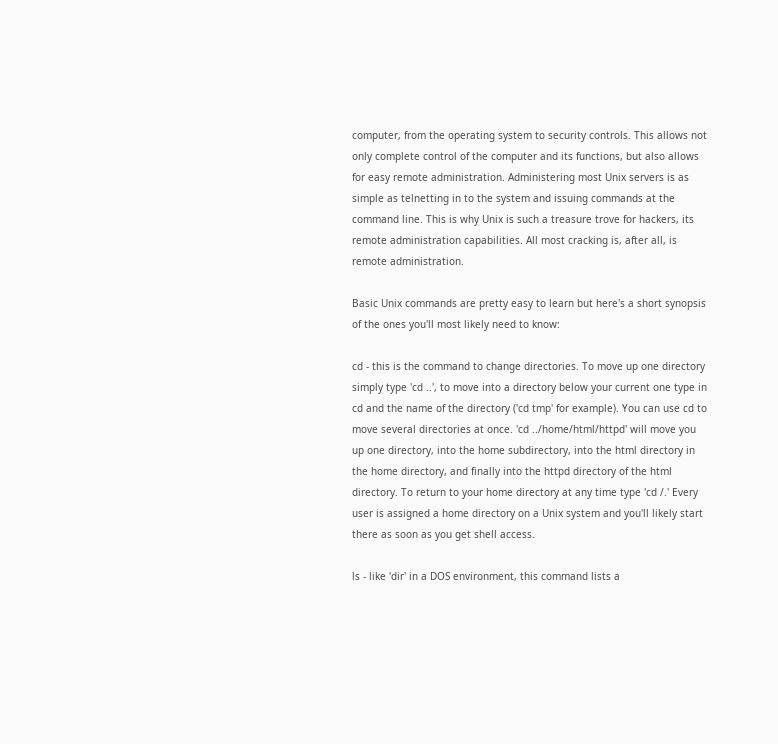computer, from the operating system to security controls. This allows not only complete control of the computer and its functions, but also allows for easy remote administration. Administering most Unix servers is as simple as telnetting in to the system and issuing commands at the command line. This is why Unix is such a treasure trove for hackers, its remote administration capabilities. All most cracking is, after all, is remote administration.

Basic Unix commands are pretty easy to learn but here's a short synopsis of the ones you'll most likely need to know:

cd - this is the command to change directories. To move up one directory simply type 'cd ..', to move into a directory below your current one type in cd and the name of the directory ('cd tmp' for example). You can use cd to move several directories at once. 'cd ../home/html/httpd' will move you up one directory, into the home subdirectory, into the html directory in the home directory, and finally into the httpd directory of the html directory. To return to your home directory at any time type 'cd /.' Every user is assigned a home directory on a Unix system and you'll likely start there as soon as you get shell access.

ls - like 'dir' in a DOS environment, this command lists a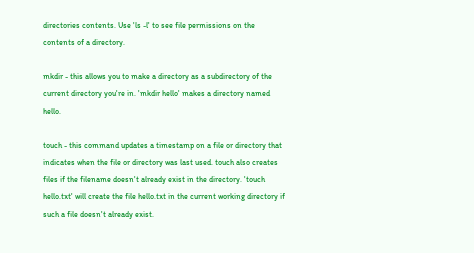directories contents. Use 'ls -l' to see file permissions on the contents of a directory.

mkdir - this allows you to make a directory as a subdirectory of the current directory you're in. 'mkdir hello' makes a directory named hello.

touch - this command updates a timestamp on a file or directory that indicates when the file or directory was last used. touch also creates files if the filename doesn't already exist in the directory. 'touch hello.txt' will create the file hello.txt in the current working directory if such a file doesn't already exist.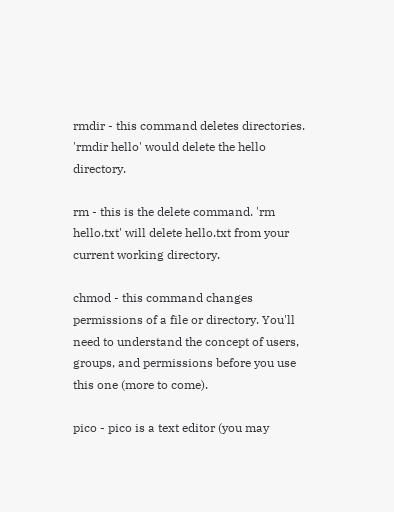rmdir - this command deletes directories. 'rmdir hello' would delete the hello directory.

rm - this is the delete command. 'rm hello.txt' will delete hello.txt from your current working directory.

chmod - this command changes permissions of a file or directory. You'll need to understand the concept of users, groups, and permissions before you use this one (more to come).

pico - pico is a text editor (you may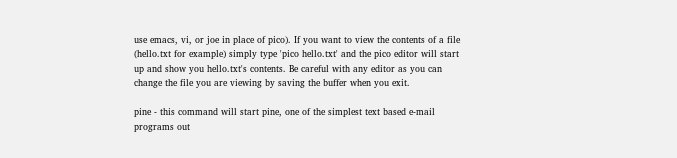use emacs, vi, or joe in place of pico). If you want to view the contents of a file (hello.txt for example) simply type 'pico hello.txt' and the pico editor will start up and show you hello.txt's contents. Be careful with any editor as you can change the file you are viewing by saving the buffer when you exit.

pine - this command will start pine, one of the simplest text based e-mail programs out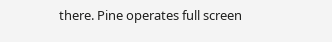there. Pine operates full screen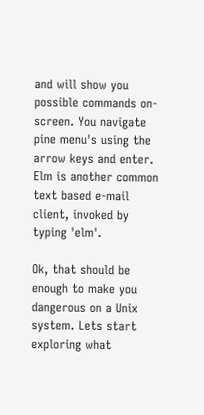and will show you possible commands on-screen. You navigate pine menu's using the arrow keys and enter. Elm is another common text based e-mail client, invoked by typing 'elm'.

Ok, that should be enough to make you dangerous on a Unix system. Lets start exploring what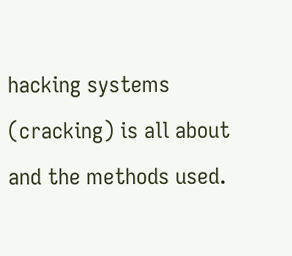hacking systems (cracking) is all about and the methods used.